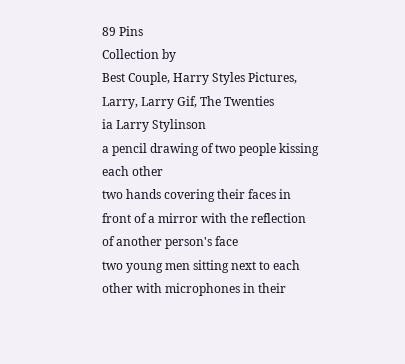89 Pins
Collection by
Best Couple, Harry Styles Pictures, Larry, Larry Gif, The Twenties
ia Larry Stylinson
a pencil drawing of two people kissing each other
two hands covering their faces in front of a mirror with the reflection of another person's face
two young men sitting next to each other with microphones in their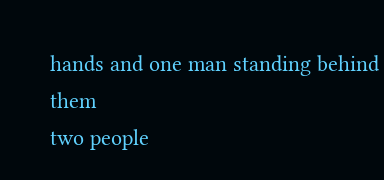hands and one man standing behind them
two people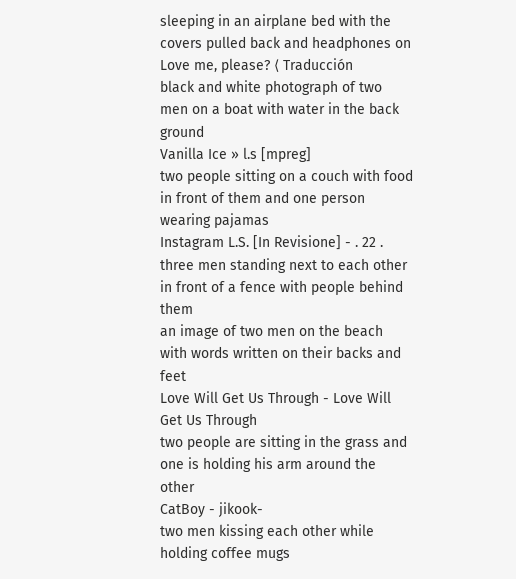sleeping in an airplane bed with the covers pulled back and headphones on
Love me, please? ⟨ Traducción
black and white photograph of two men on a boat with water in the back ground
Vanilla Ice » l.s [mpreg]
two people sitting on a couch with food in front of them and one person wearing pajamas
Instagram L.S. [In Revisione] - . 22 .
three men standing next to each other in front of a fence with people behind them
an image of two men on the beach with words written on their backs and feet
Love Will Get Us Through - Love Will Get Us Through
two people are sitting in the grass and one is holding his arm around the other
CatBoy - jikook-
two men kissing each other while holding coffee mugs